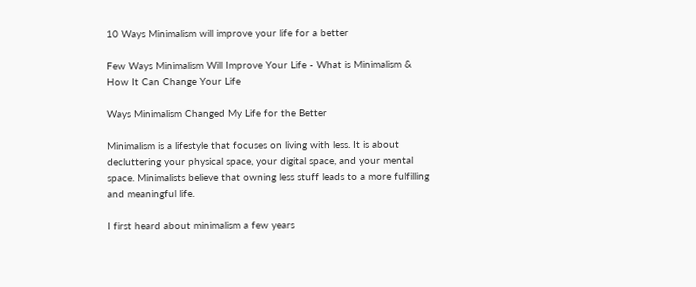10 Ways Minimalism will improve your life for a better

Few Ways Minimalism Will Improve Your Life - What is Minimalism & How It Can Change Your Life

Ways Minimalism Changed My Life for the Better

Minimalism is a lifestyle that focuses on living with less. It is about decluttering your physical space, your digital space, and your mental space. Minimalists believe that owning less stuff leads to a more fulfilling and meaningful life.

I first heard about minimalism a few years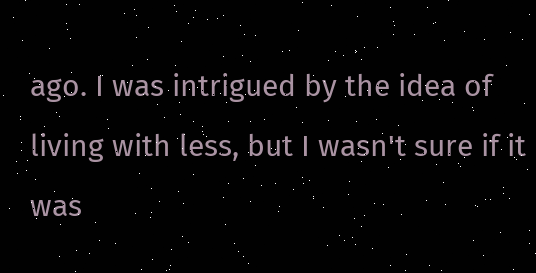ago. I was intrigued by the idea of living with less, but I wasn't sure if it was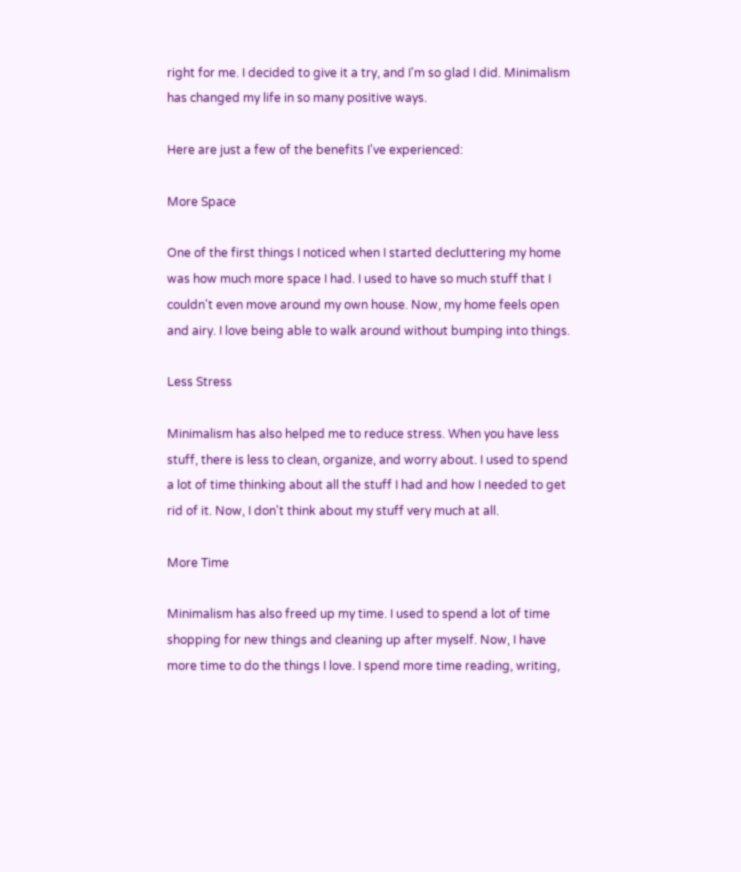right for me. I decided to give it a try, and I'm so glad I did. Minimalism has changed my life in so many positive ways.

Here are just a few of the benefits I've experienced:

More Space

One of the first things I noticed when I started decluttering my home was how much more space I had. I used to have so much stuff that I couldn't even move around my own house. Now, my home feels open and airy. I love being able to walk around without bumping into things.

Less Stress

Minimalism has also helped me to reduce stress. When you have less stuff, there is less to clean, organize, and worry about. I used to spend a lot of time thinking about all the stuff I had and how I needed to get rid of it. Now, I don't think about my stuff very much at all.

More Time

Minimalism has also freed up my time. I used to spend a lot of time shopping for new things and cleaning up after myself. Now, I have more time to do the things I love. I spend more time reading, writing,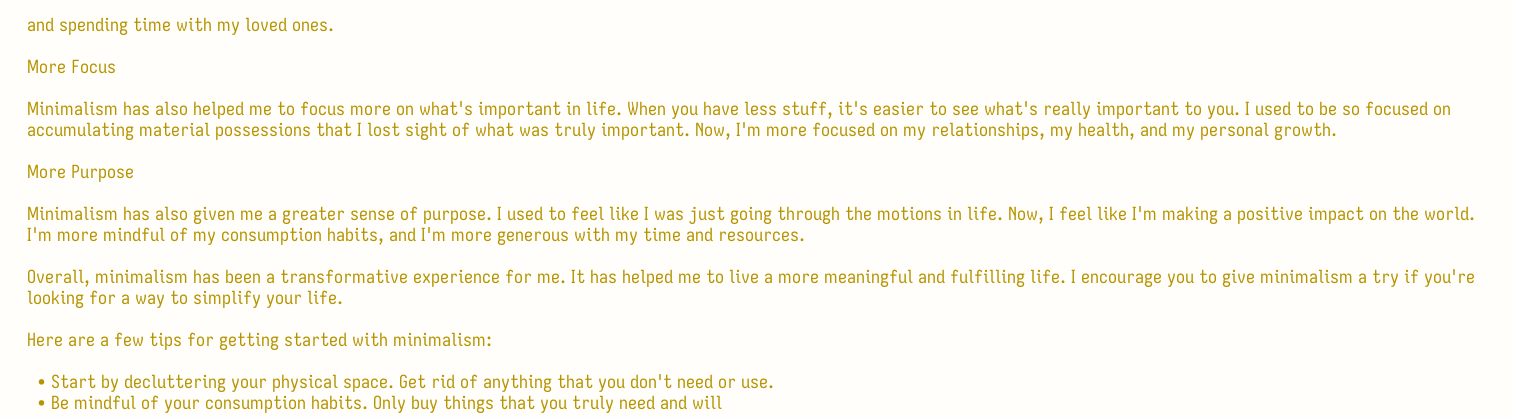and spending time with my loved ones.

More Focus

Minimalism has also helped me to focus more on what's important in life. When you have less stuff, it's easier to see what's really important to you. I used to be so focused on accumulating material possessions that I lost sight of what was truly important. Now, I'm more focused on my relationships, my health, and my personal growth.

More Purpose

Minimalism has also given me a greater sense of purpose. I used to feel like I was just going through the motions in life. Now, I feel like I'm making a positive impact on the world. I'm more mindful of my consumption habits, and I'm more generous with my time and resources.

Overall, minimalism has been a transformative experience for me. It has helped me to live a more meaningful and fulfilling life. I encourage you to give minimalism a try if you're looking for a way to simplify your life.

Here are a few tips for getting started with minimalism:

  • Start by decluttering your physical space. Get rid of anything that you don't need or use.
  • Be mindful of your consumption habits. Only buy things that you truly need and will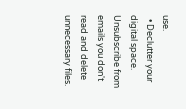use.
  • Declutter your digital space. Unsubscribe from emails you don't read and delete unnecessary files.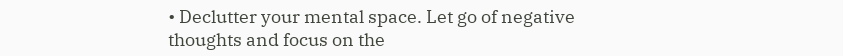• Declutter your mental space. Let go of negative thoughts and focus on the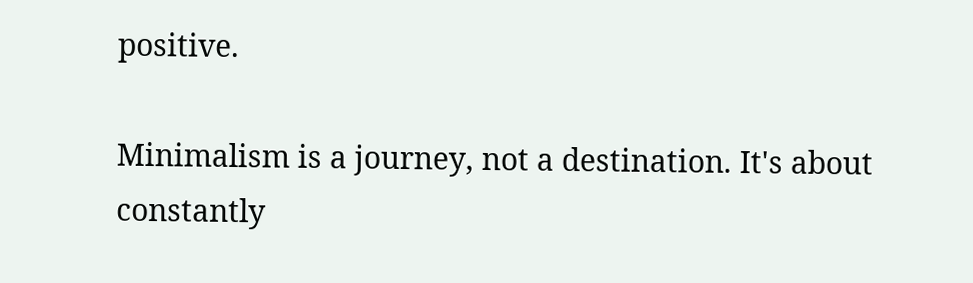positive.

Minimalism is a journey, not a destination. It's about constantly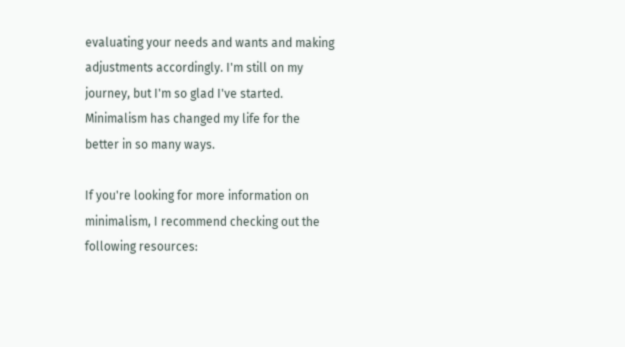evaluating your needs and wants and making adjustments accordingly. I'm still on my journey, but I'm so glad I've started. Minimalism has changed my life for the better in so many ways.

If you're looking for more information on minimalism, I recommend checking out the following resources: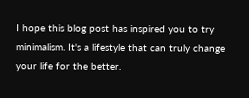I hope this blog post has inspired you to try minimalism. It's a lifestyle that can truly change your life for the better.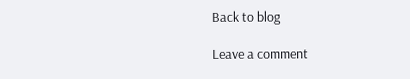Back to blog

Leave a comment